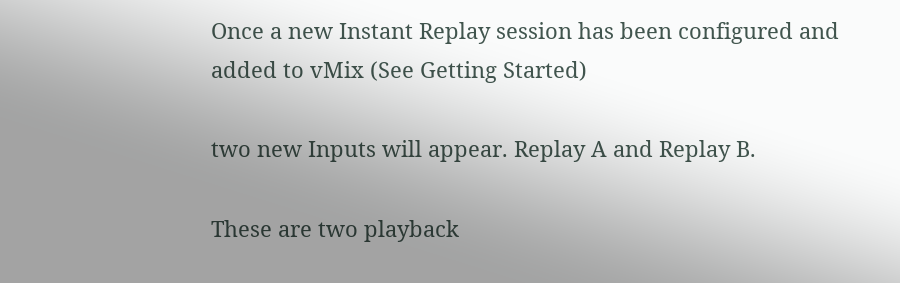Once a new Instant Replay session has been configured and added to vMix (See Getting Started)

two new Inputs will appear. Replay A and Replay B.

These are two playback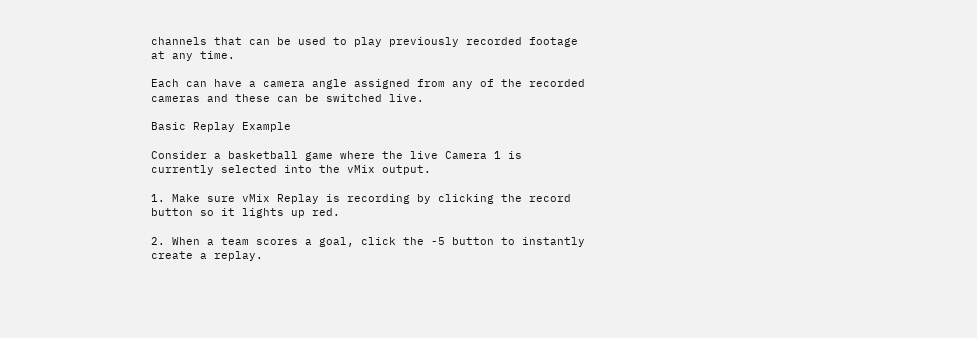channels that can be used to play previously recorded footage at any time.

Each can have a camera angle assigned from any of the recorded cameras and these can be switched live.

Basic Replay Example

Consider a basketball game where the live Camera 1 is currently selected into the vMix output.

1. Make sure vMix Replay is recording by clicking the record button so it lights up red.

2. When a team scores a goal, click the -5 button to instantly create a replay.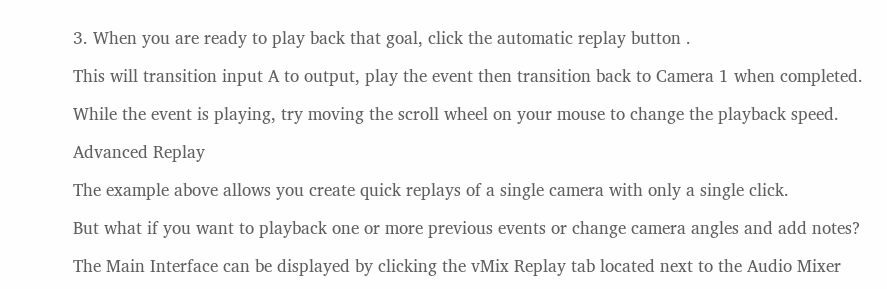3. When you are ready to play back that goal, click the automatic replay button .

This will transition input A to output, play the event then transition back to Camera 1 when completed.

While the event is playing, try moving the scroll wheel on your mouse to change the playback speed.

Advanced Replay

The example above allows you create quick replays of a single camera with only a single click.

But what if you want to playback one or more previous events or change camera angles and add notes?

The Main Interface can be displayed by clicking the vMix Replay tab located next to the Audio Mixer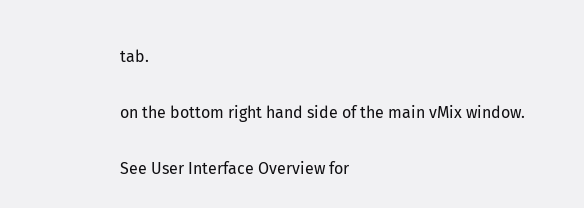tab.

on the bottom right hand side of the main vMix window.

See User Interface Overview for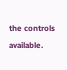the controls available.